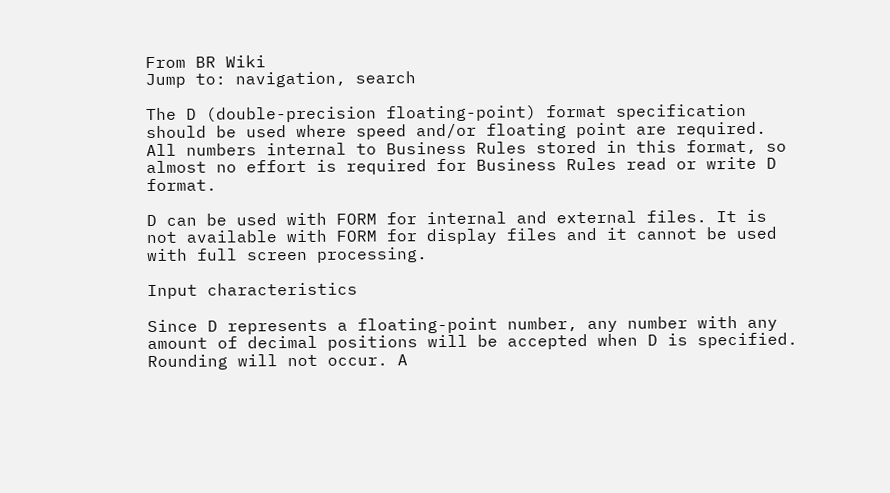From BR Wiki
Jump to: navigation, search

The D (double-precision floating-point) format specification should be used where speed and/or floating point are required. All numbers internal to Business Rules stored in this format, so almost no effort is required for Business Rules read or write D format.

D can be used with FORM for internal and external files. It is not available with FORM for display files and it cannot be used with full screen processing.

Input characteristics

Since D represents a floating-point number, any number with any amount of decimal positions will be accepted when D is specified. Rounding will not occur. A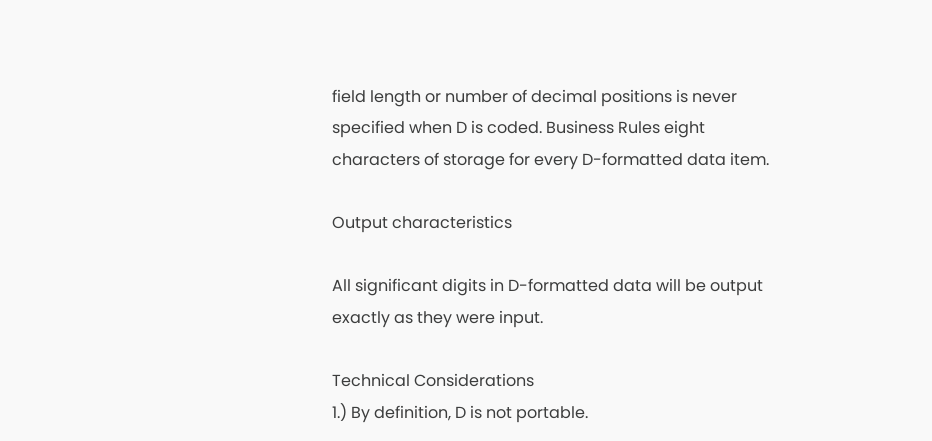field length or number of decimal positions is never specified when D is coded. Business Rules eight characters of storage for every D-formatted data item.

Output characteristics

All significant digits in D-formatted data will be output exactly as they were input.

Technical Considerations
1.) By definition, D is not portable.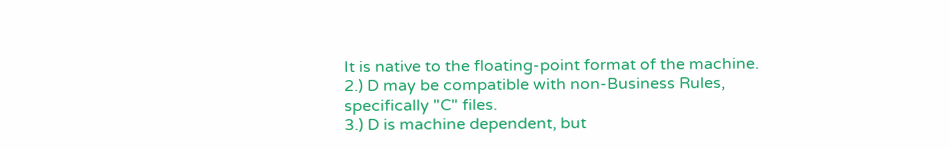It is native to the floating-point format of the machine.
2.) D may be compatible with non-Business Rules, specifically "C" files.
3.) D is machine dependent, but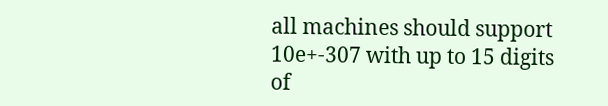all machines should support 10e+-307 with up to 15 digits of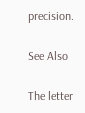precision.

See Also

The letter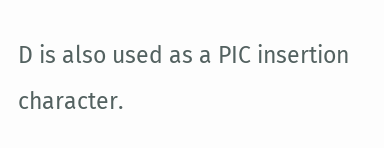D is also used as a PIC insertion character.